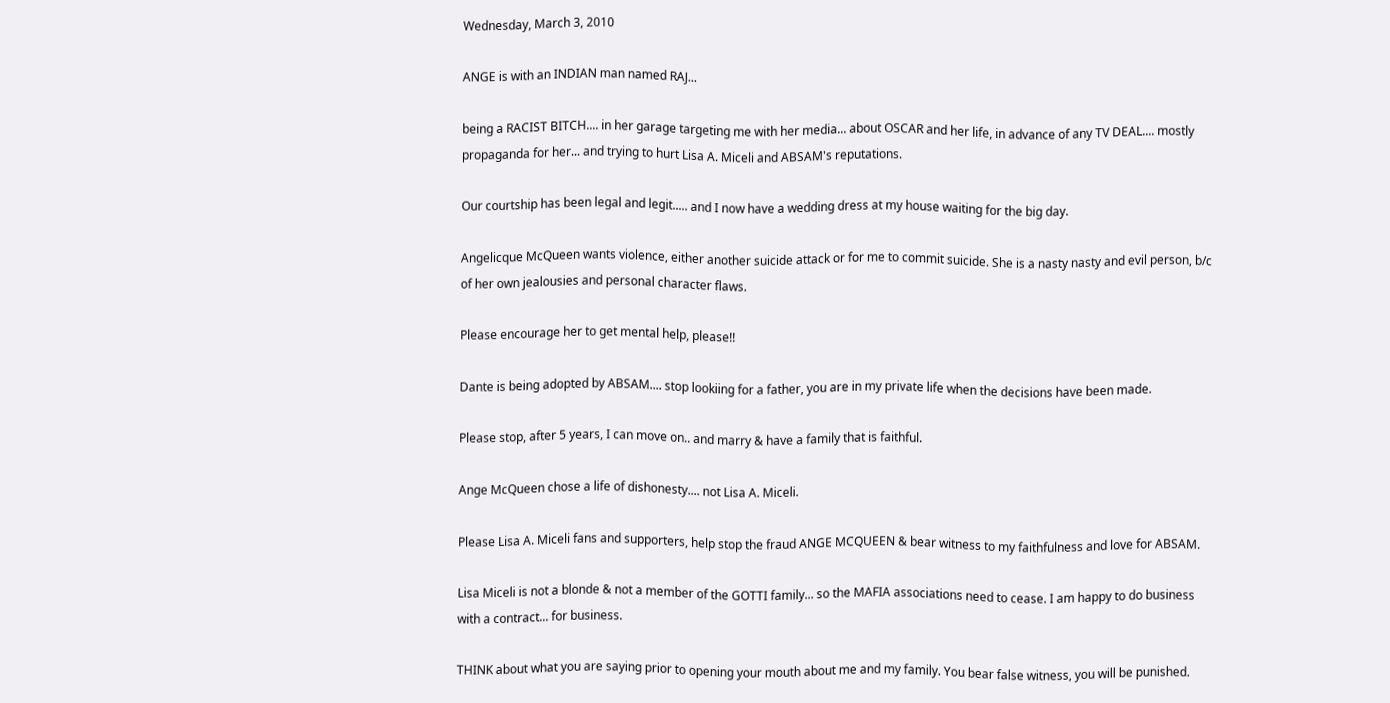Wednesday, March 3, 2010

ANGE is with an INDIAN man named RAJ...

being a RACIST BITCH.... in her garage targeting me with her media... about OSCAR and her life, in advance of any TV DEAL.... mostly propaganda for her... and trying to hurt Lisa A. Miceli and ABSAM's reputations.

Our courtship has been legal and legit..... and I now have a wedding dress at my house waiting for the big day.

Angelicque McQueen wants violence, either another suicide attack or for me to commit suicide. She is a nasty nasty and evil person, b/c of her own jealousies and personal character flaws.

Please encourage her to get mental help, please!!

Dante is being adopted by ABSAM.... stop lookiing for a father, you are in my private life when the decisions have been made.

Please stop, after 5 years, I can move on.. and marry & have a family that is faithful.

Ange McQueen chose a life of dishonesty.... not Lisa A. Miceli.

Please Lisa A. Miceli fans and supporters, help stop the fraud ANGE MCQUEEN & bear witness to my faithfulness and love for ABSAM.

Lisa Miceli is not a blonde & not a member of the GOTTI family... so the MAFIA associations need to cease. I am happy to do business with a contract... for business.

THINK about what you are saying prior to opening your mouth about me and my family. You bear false witness, you will be punished.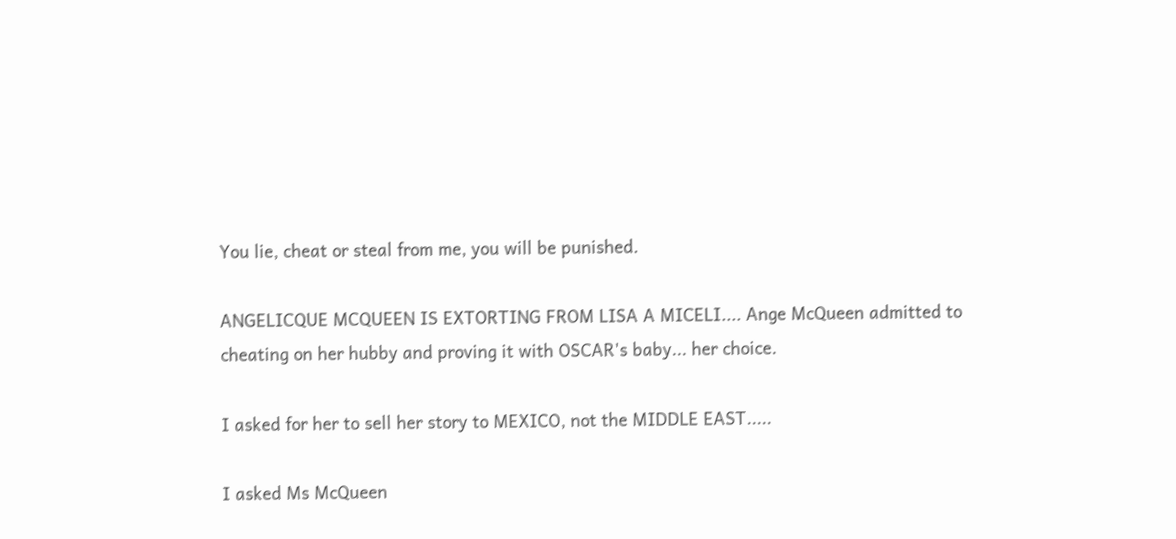You lie, cheat or steal from me, you will be punished.

ANGELICQUE MCQUEEN IS EXTORTING FROM LISA A MICELI.... Ange McQueen admitted to cheating on her hubby and proving it with OSCAR's baby... her choice.

I asked for her to sell her story to MEXICO, not the MIDDLE EAST.....

I asked Ms McQueen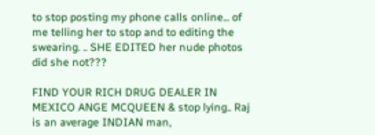to stop posting my phone calls online... of me telling her to stop and to editing the swearing. .. SHE EDITED her nude photos did she not???

FIND YOUR RICH DRUG DEALER IN MEXICO ANGE MCQUEEN & stop lying.. Raj is an average INDIAN man,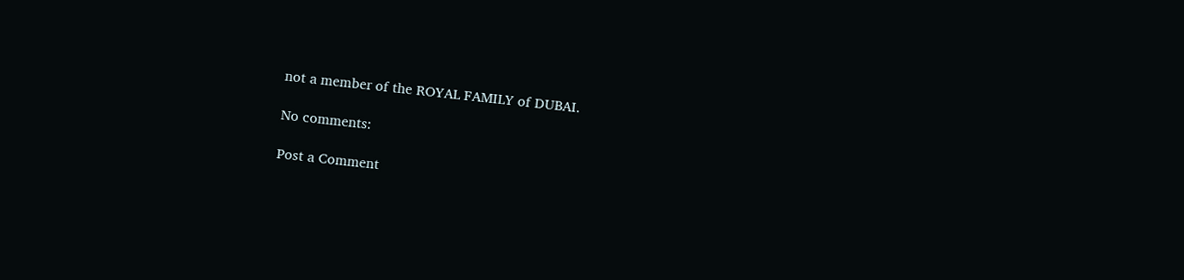not a member of the ROYAL FAMILY of DUBAI.

No comments:

Post a Comment